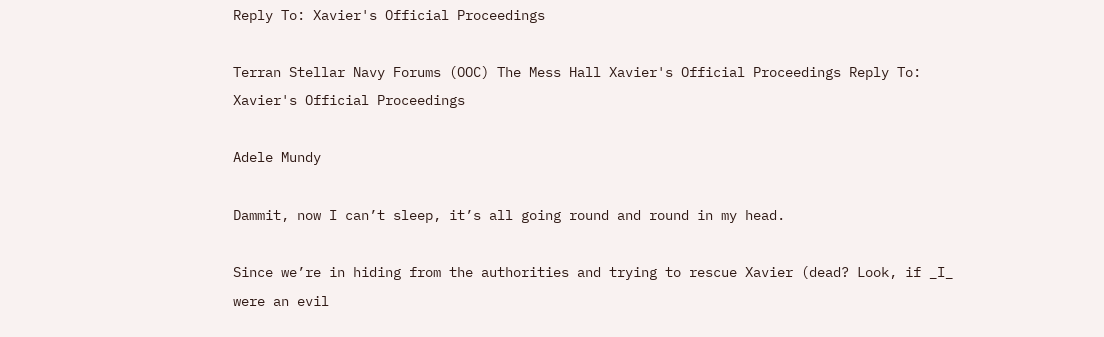Reply To: Xavier's Official Proceedings

Terran Stellar Navy Forums (OOC) The Mess Hall Xavier's Official Proceedings Reply To: Xavier's Official Proceedings

Adele Mundy

Dammit, now I can’t sleep, it’s all going round and round in my head.

Since we’re in hiding from the authorities and trying to rescue Xavier (dead? Look, if _I_ were an evil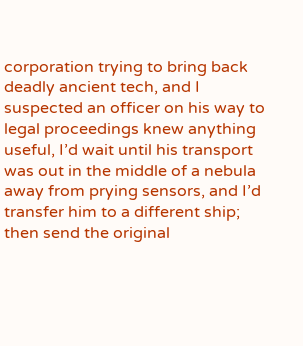corporation trying to bring back deadly ancient tech, and I suspected an officer on his way to legal proceedings knew anything useful, I’d wait until his transport was out in the middle of a nebula away from prying sensors, and I’d transfer him to a different ship; then send the original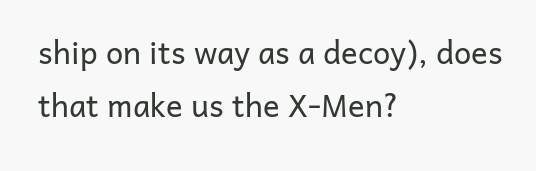ship on its way as a decoy), does that make us the X-Men?